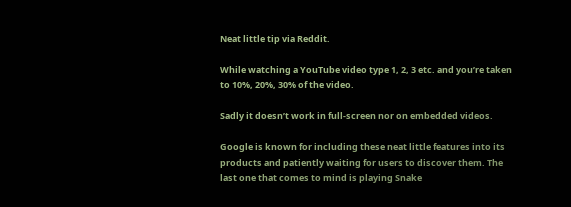Neat little tip via Reddit.

While watching a YouTube video type 1, 2, 3 etc. and you’re taken to 10%, 20%, 30% of the video.

Sadly it doesn’t work in full-screen nor on embedded videos.

Google is known for including these neat little features into its products and patiently waiting for users to discover them. The last one that comes to mind is playing Snake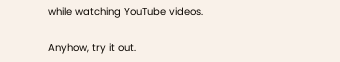while watching YouTube videos.

Anyhow, try it out.